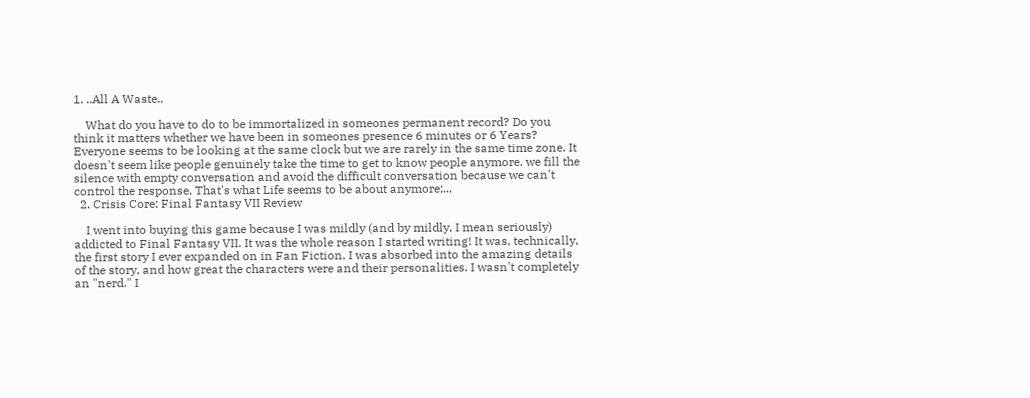1. ..All A Waste..

    What do you have to do to be immortalized in someones permanent record? Do you think it matters whether we have been in someones presence 6 minutes or 6 Years? Everyone seems to be looking at the same clock but we are rarely in the same time zone. It doesn't seem like people genuinely take the time to get to know people anymore. we fill the silence with empty conversation and avoid the difficult conversation because we can't control the response. That's what Life seems to be about anymore;...
  2. Crisis Core: Final Fantasy VII Review

    I went into buying this game because I was mildly (and by mildly, I mean seriously) addicted to Final Fantasy VII. It was the whole reason I started writing! It was, technically, the first story I ever expanded on in Fan Fiction. I was absorbed into the amazing details of the story, and how great the characters were and their personalities. I wasn't completely an "nerd." I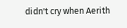didn't cry when Aerith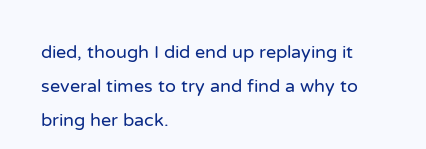died, though I did end up replaying it several times to try and find a why to bring her back.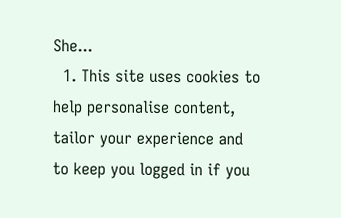She...
  1. This site uses cookies to help personalise content, tailor your experience and to keep you logged in if you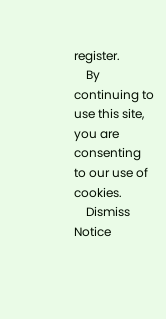register.
    By continuing to use this site, you are consenting to our use of cookies.
    Dismiss Notice